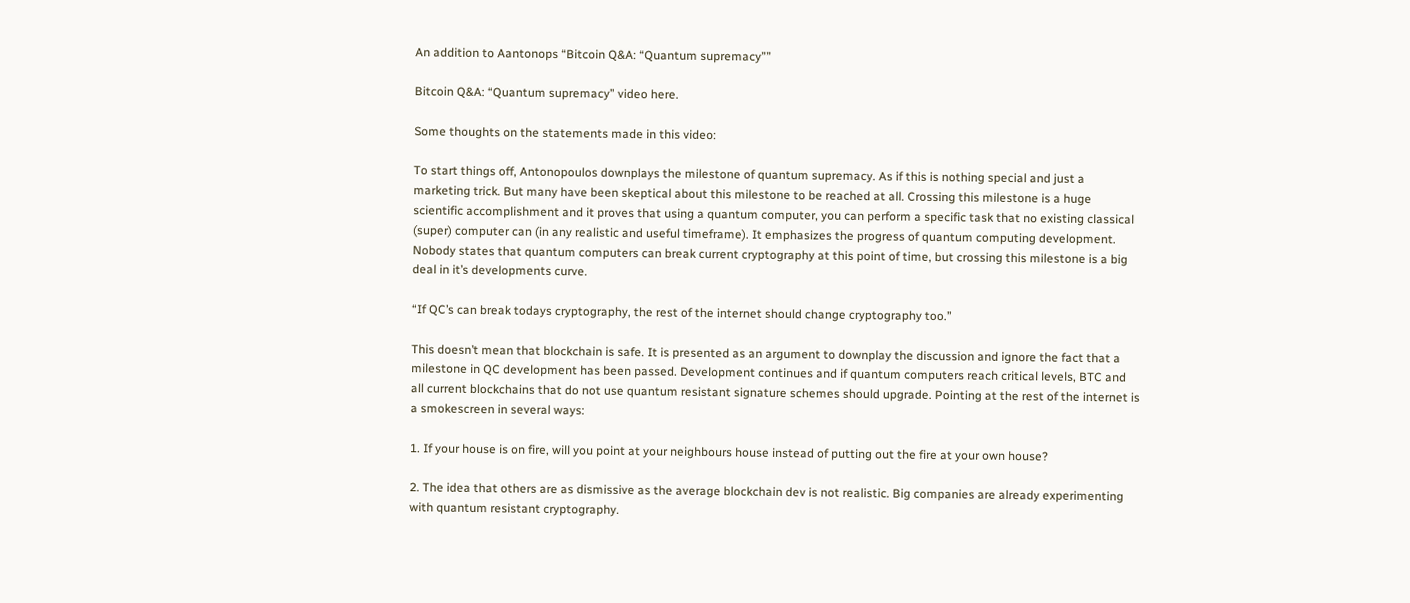An addition to Aantonops “Bitcoin Q&A: “Quantum supremacy””

Bitcoin Q&A: “Quantum supremacy” video here.

Some thoughts on the statements made in this video:

To start things off, Antonopoulos downplays the milestone of quantum supremacy. As if this is nothing special and just a marketing trick. But many have been skeptical about this milestone to be reached at all. Crossing this milestone is a huge scientific accomplishment and it proves that using a quantum computer, you can perform a specific task that no existing classical (super) computer can (in any realistic and useful timeframe). It emphasizes the progress of quantum computing development. Nobody states that quantum computers can break current cryptography at this point of time, but crossing this milestone is a big deal in it’s developments curve.

“If QC’s can break todays cryptography, the rest of the internet should change cryptography too.”

This doesn’t mean that blockchain is safe. It is presented as an argument to downplay the discussion and ignore the fact that a milestone in QC development has been passed. Development continues and if quantum computers reach critical levels, BTC and all current blockchains that do not use quantum resistant signature schemes should upgrade. Pointing at the rest of the internet is a smokescreen in several ways:

1. If your house is on fire, will you point at your neighbours house instead of putting out the fire at your own house?

2. The idea that others are as dismissive as the average blockchain dev is not realistic. Big companies are already experimenting with quantum resistant cryptography.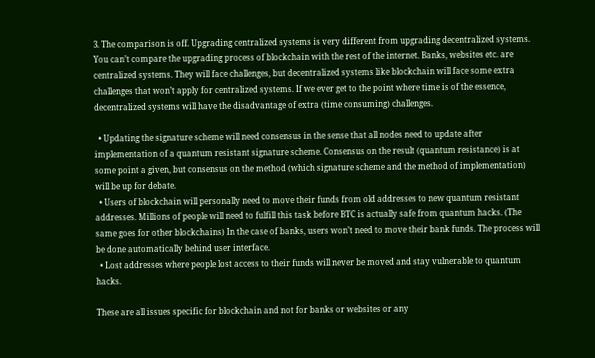3. The comparison is off. Upgrading centralized systems is very different from upgrading decentralized systems. You can’t compare the upgrading process of blockchain with the rest of the internet. Banks, websites etc. are centralized systems. They will face challenges, but decentralized systems like blockchain will face some extra challenges that won’t apply for centralized systems. If we ever get to the point where time is of the essence, decentralized systems will have the disadvantage of extra (time consuming) challenges.

  • Updating the signature scheme will need consensus in the sense that all nodes need to update after implementation of a quantum resistant signature scheme. Consensus on the result (quantum resistance) is at some point a given, but consensus on the method (which signature scheme and the method of implementation) will be up for debate.
  • Users of blockchain will personally need to move their funds from old addresses to new quantum resistant addresses. Millions of people will need to fulfill this task before BTC is actually safe from quantum hacks. (The same goes for other blockchains) In the case of banks, users won’t need to move their bank funds. The process will be done automatically behind user interface.
  • Lost addresses where people lost access to their funds will never be moved and stay vulnerable to quantum hacks.

These are all issues specific for blockchain and not for banks or websites or any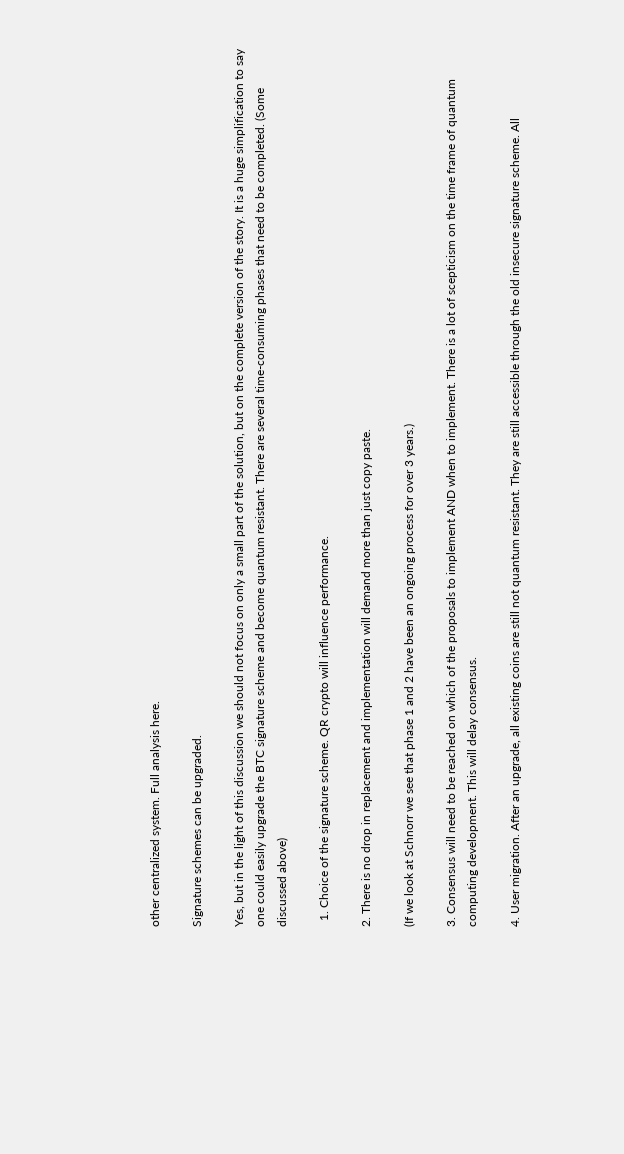other centralized system. Full analysis here.

Signature schemes can be upgraded.

Yes, but in the light of this discussion we should not focus on only a small part of the solution, but on the complete version of the story. It is a huge simplification to say one could easily upgrade the BTC signature scheme and become quantum resistant. There are several time-consuming phases that need to be completed. (Some discussed above)

  1. Choice of the signature scheme. QR crypto will influence performance.

2. There is no drop in replacement and implementation will demand more than just copy paste.

(If we look at Schnorr we see that phase 1 and 2 have been an ongoing process for over 3 years.)

3. Consensus will need to be reached on which of the proposals to implement AND when to implement. There is a lot of scepticism on the time frame of quantum computing development. This will delay consensus.

4. User migration. After an upgrade, all existing coins are still not quantum resistant. They are still accessible through the old insecure signature scheme. All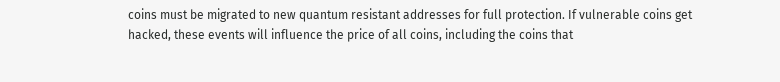coins must be migrated to new quantum resistant addresses for full protection. If vulnerable coins get hacked, these events will influence the price of all coins, including the coins that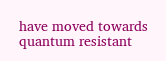have moved towards quantum resistant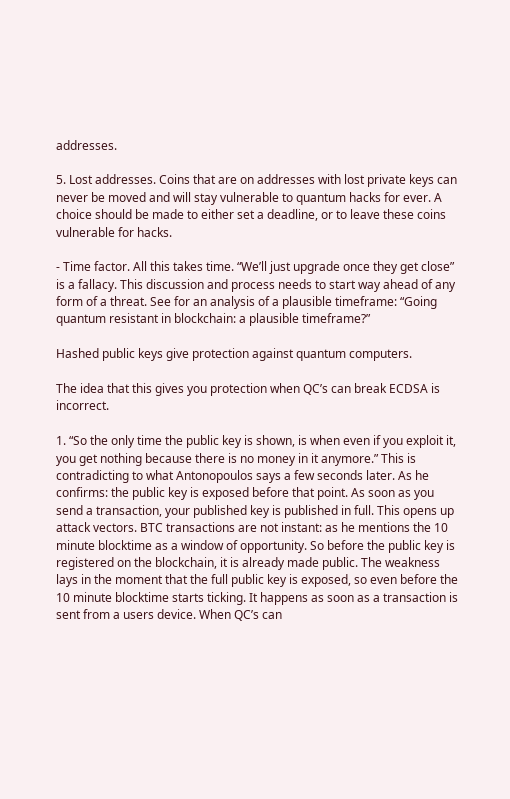addresses.

5. Lost addresses. Coins that are on addresses with lost private keys can never be moved and will stay vulnerable to quantum hacks for ever. A choice should be made to either set a deadline, or to leave these coins vulnerable for hacks.

- Time factor. All this takes time. “We’ll just upgrade once they get close” is a fallacy. This discussion and process needs to start way ahead of any form of a threat. See for an analysis of a plausible timeframe: “Going quantum resistant in blockchain: a plausible timeframe?”

Hashed public keys give protection against quantum computers.

The idea that this gives you protection when QC’s can break ECDSA is incorrect.

1. “So the only time the public key is shown, is when even if you exploit it, you get nothing because there is no money in it anymore.” This is contradicting to what Antonopoulos says a few seconds later. As he confirms: the public key is exposed before that point. As soon as you send a transaction, your published key is published in full. This opens up attack vectors. BTC transactions are not instant: as he mentions the 10 minute blocktime as a window of opportunity. So before the public key is registered on the blockchain, it is already made public. The weakness lays in the moment that the full public key is exposed, so even before the 10 minute blocktime starts ticking. It happens as soon as a transaction is sent from a users device. When QC’s can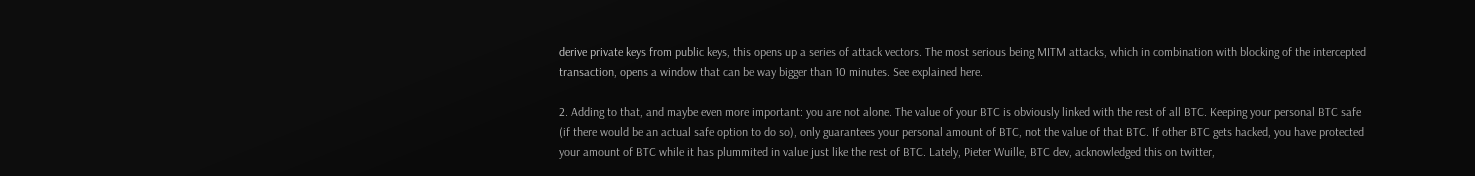derive private keys from public keys, this opens up a series of attack vectors. The most serious being MITM attacks, which in combination with blocking of the intercepted transaction, opens a window that can be way bigger than 10 minutes. See explained here.

2. Adding to that, and maybe even more important: you are not alone. The value of your BTC is obviously linked with the rest of all BTC. Keeping your personal BTC safe (if there would be an actual safe option to do so), only guarantees your personal amount of BTC, not the value of that BTC. If other BTC gets hacked, you have protected your amount of BTC while it has plummited in value just like the rest of BTC. Lately, Pieter Wuille, BTC dev, acknowledged this on twitter,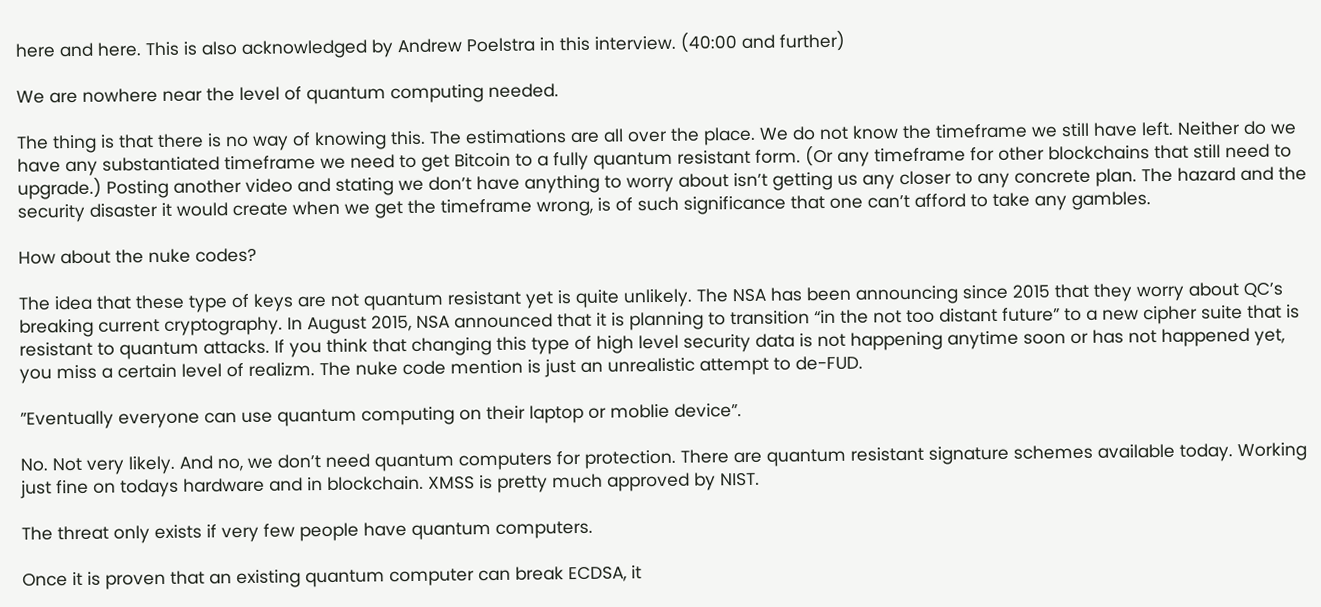here and here. This is also acknowledged by Andrew Poelstra in this interview. (40:00 and further)

We are nowhere near the level of quantum computing needed.

The thing is that there is no way of knowing this. The estimations are all over the place. We do not know the timeframe we still have left. Neither do we have any substantiated timeframe we need to get Bitcoin to a fully quantum resistant form. (Or any timeframe for other blockchains that still need to upgrade.) Posting another video and stating we don’t have anything to worry about isn’t getting us any closer to any concrete plan. The hazard and the security disaster it would create when we get the timeframe wrong, is of such significance that one can’t afford to take any gambles.

How about the nuke codes?

The idea that these type of keys are not quantum resistant yet is quite unlikely. The NSA has been announcing since 2015 that they worry about QC’s breaking current cryptography. In August 2015, NSA announced that it is planning to transition “in the not too distant future” to a new cipher suite that is resistant to quantum attacks. If you think that changing this type of high level security data is not happening anytime soon or has not happened yet, you miss a certain level of realizm. The nuke code mention is just an unrealistic attempt to de-FUD.

”Eventually everyone can use quantum computing on their laptop or moblie device”.

No. Not very likely. And no, we don’t need quantum computers for protection. There are quantum resistant signature schemes available today. Working just fine on todays hardware and in blockchain. XMSS is pretty much approved by NIST.

The threat only exists if very few people have quantum computers.

Once it is proven that an existing quantum computer can break ECDSA, it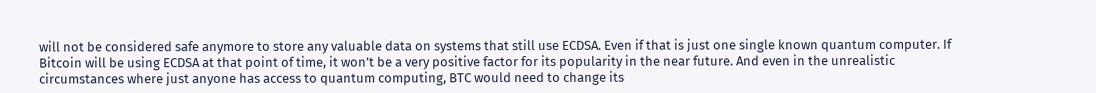will not be considered safe anymore to store any valuable data on systems that still use ECDSA. Even if that is just one single known quantum computer. If Bitcoin will be using ECDSA at that point of time, it won’t be a very positive factor for its popularity in the near future. And even in the unrealistic circumstances where just anyone has access to quantum computing, BTC would need to change its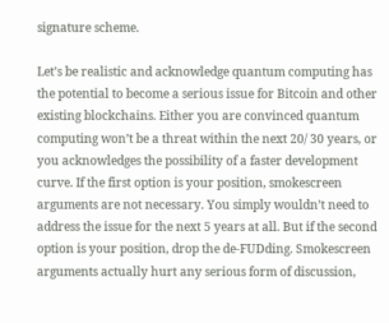signature scheme.

Let’s be realistic and acknowledge quantum computing has the potential to become a serious issue for Bitcoin and other existing blockchains. Either you are convinced quantum computing won’t be a threat within the next 20/ 30 years, or you acknowledges the possibility of a faster development curve. If the first option is your position, smokescreen arguments are not necessary. You simply wouldn’t need to address the issue for the next 5 years at all. But if the second option is your position, drop the de-FUDding. Smokescreen arguments actually hurt any serious form of discussion,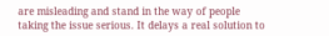are misleading and stand in the way of people taking the issue serious. It delays a real solution to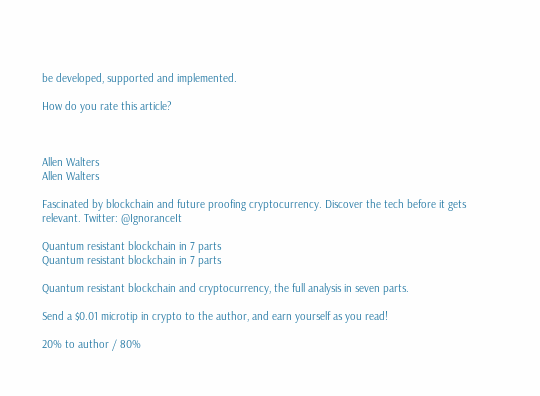be developed, supported and implemented.

How do you rate this article?



Allen Walters
Allen Walters

Fascinated by blockchain and future proofing cryptocurrency. Discover the tech before it gets relevant. Twitter: @IgnoranceIt

Quantum resistant blockchain in 7 parts
Quantum resistant blockchain in 7 parts

Quantum resistant blockchain and cryptocurrency, the full analysis in seven parts.

Send a $0.01 microtip in crypto to the author, and earn yourself as you read!

20% to author / 80%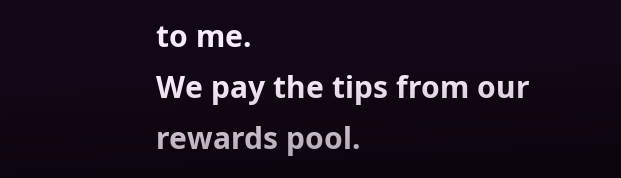to me.
We pay the tips from our rewards pool.